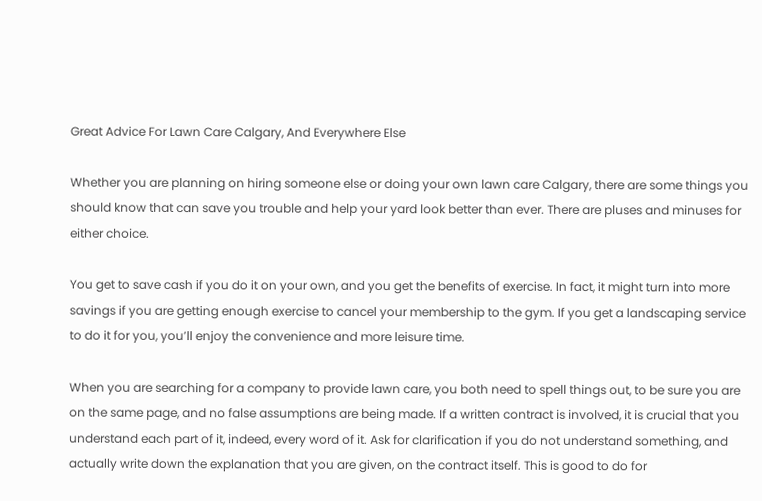Great Advice For Lawn Care Calgary, And Everywhere Else

Whether you are planning on hiring someone else or doing your own lawn care Calgary, there are some things you should know that can save you trouble and help your yard look better than ever. There are pluses and minuses for either choice.

You get to save cash if you do it on your own, and you get the benefits of exercise. In fact, it might turn into more savings if you are getting enough exercise to cancel your membership to the gym. If you get a landscaping service to do it for you, you’ll enjoy the convenience and more leisure time.

When you are searching for a company to provide lawn care, you both need to spell things out, to be sure you are on the same page, and no false assumptions are being made. If a written contract is involved, it is crucial that you understand each part of it, indeed, every word of it. Ask for clarification if you do not understand something, and actually write down the explanation that you are given, on the contract itself. This is good to do for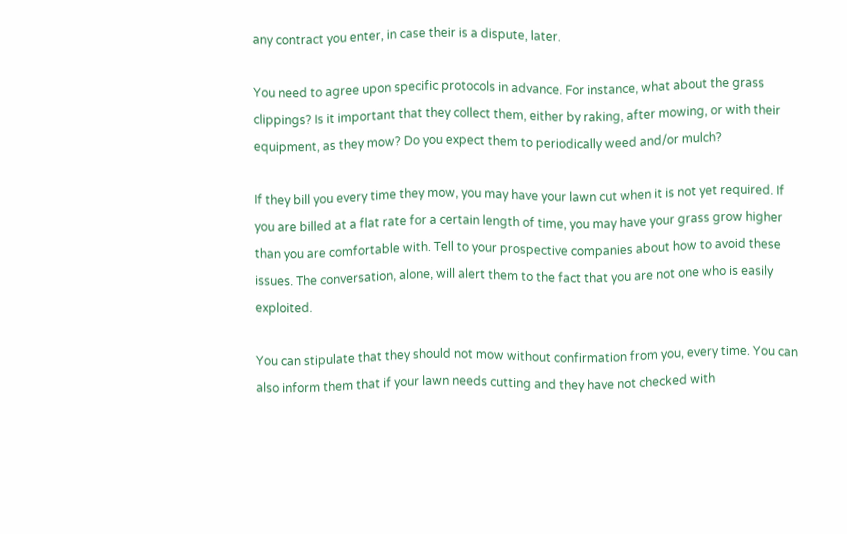any contract you enter, in case their is a dispute, later.

You need to agree upon specific protocols in advance. For instance, what about the grass clippings? Is it important that they collect them, either by raking, after mowing, or with their equipment, as they mow? Do you expect them to periodically weed and/or mulch?

If they bill you every time they mow, you may have your lawn cut when it is not yet required. If you are billed at a flat rate for a certain length of time, you may have your grass grow higher than you are comfortable with. Tell to your prospective companies about how to avoid these issues. The conversation, alone, will alert them to the fact that you are not one who is easily exploited.

You can stipulate that they should not mow without confirmation from you, every time. You can also inform them that if your lawn needs cutting and they have not checked with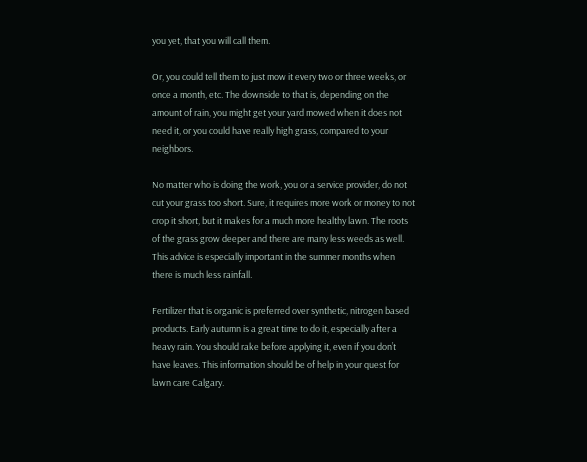you yet, that you will call them.

Or, you could tell them to just mow it every two or three weeks, or once a month, etc. The downside to that is, depending on the amount of rain, you might get your yard mowed when it does not need it, or you could have really high grass, compared to your neighbors.

No matter who is doing the work, you or a service provider, do not cut your grass too short. Sure, it requires more work or money to not crop it short, but it makes for a much more healthy lawn. The roots of the grass grow deeper and there are many less weeds as well. This advice is especially important in the summer months when there is much less rainfall.

Fertilizer that is organic is preferred over synthetic, nitrogen based products. Early autumn is a great time to do it, especially after a heavy rain. You should rake before applying it, even if you don’t have leaves. This information should be of help in your quest for lawn care Calgary.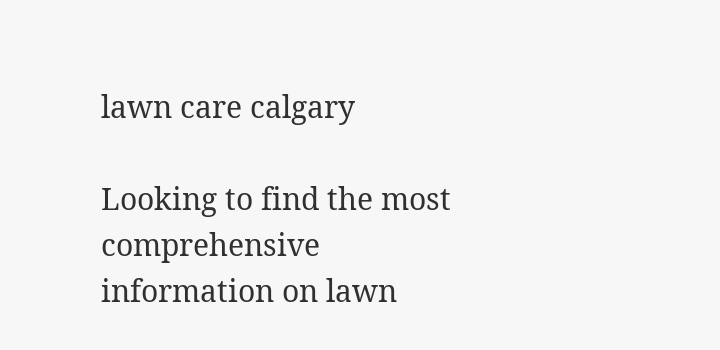lawn care calgary

Looking to find the most comprehensive information on lawn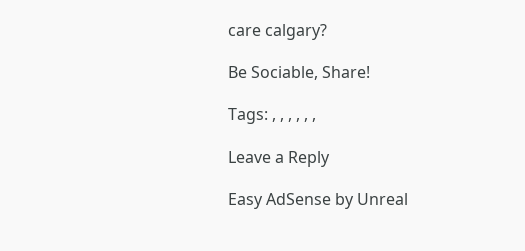care calgary?

Be Sociable, Share!

Tags: , , , , , ,

Leave a Reply

Easy AdSense by Unreal